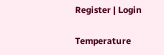Register | Login

Temperature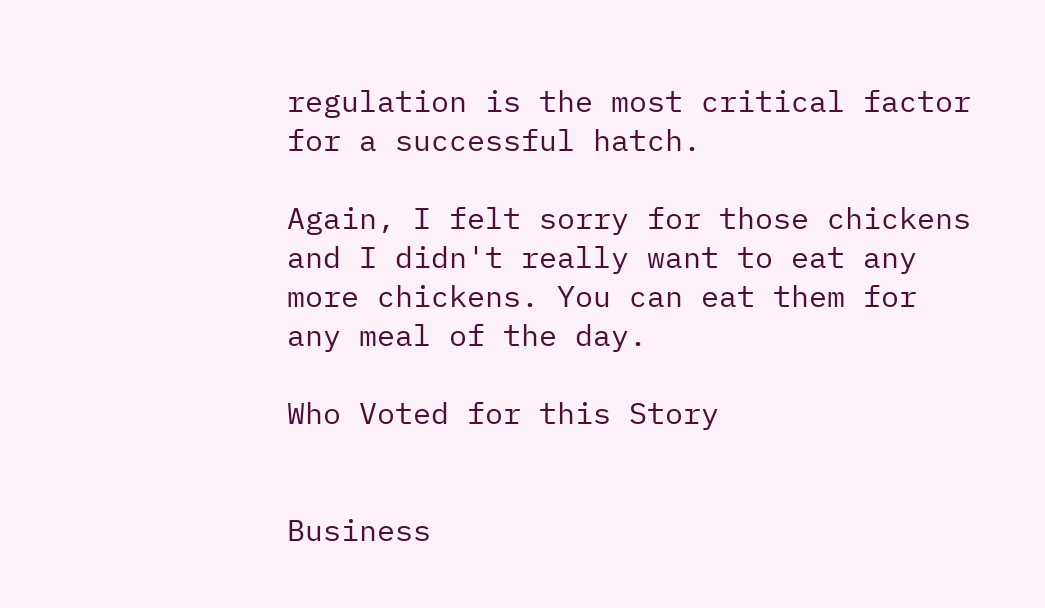regulation is the most critical factor for a successful hatch.

Again, I felt sorry for those chickens and I didn't really want to eat any more chickens. You can eat them for any meal of the day.

Who Voted for this Story


Business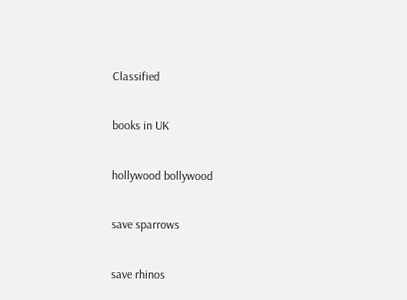Classified

books in UK

hollywood bollywood

save sparrows

save rhinos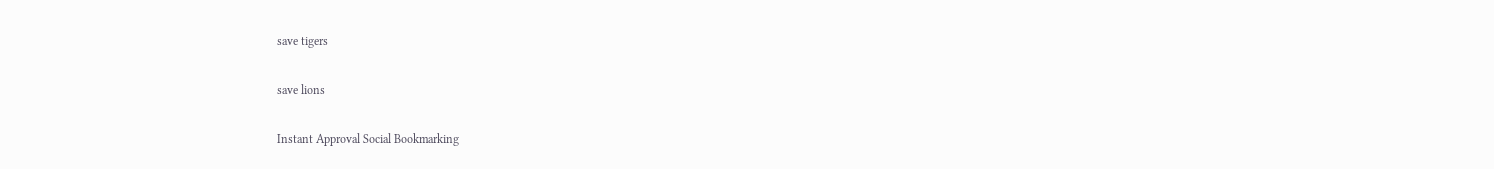save tigers

save lions

Instant Approval Social Bookmarking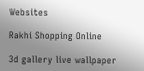Websites

Rakhi Shopping Online

3d gallery live wallpaper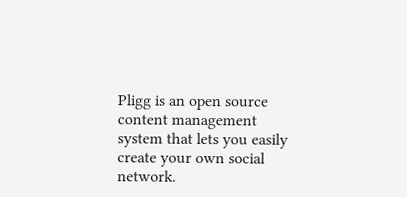Pligg is an open source content management system that lets you easily create your own social network.